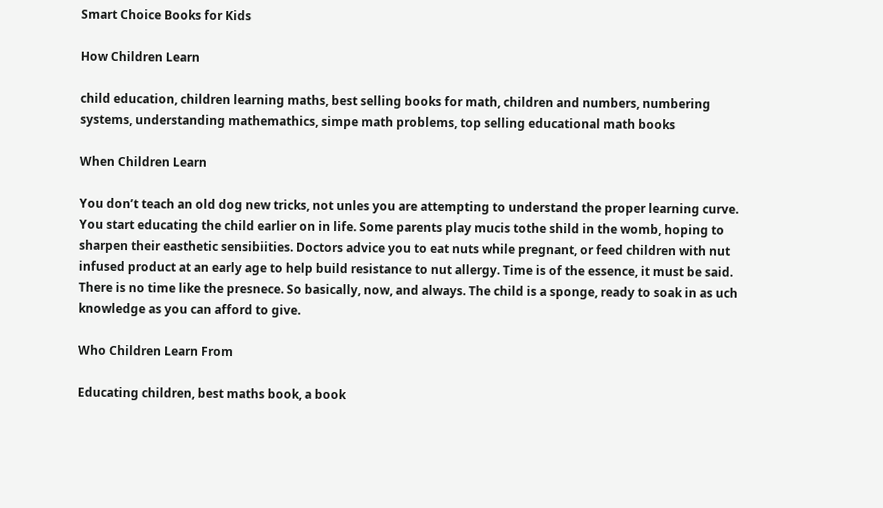Smart Choice Books for Kids

How Children Learn

child education, children learning maths, best selling books for math, children and numbers, numbering systems, understanding mathemathics, simpe math problems, top selling educational math books

When Children Learn

You don’t teach an old dog new tricks, not unles you are attempting to understand the proper learning curve. You start educating the child earlier on in life. Some parents play mucis tothe shild in the womb, hoping to sharpen their easthetic sensibiities. Doctors advice you to eat nuts while pregnant, or feed children with nut infused product at an early age to help build resistance to nut allergy. Time is of the essence, it must be said. There is no time like the presnece. So basically, now, and always. The child is a sponge, ready to soak in as uch knowledge as you can afford to give.

Who Children Learn From

Educating children, best maths book, a book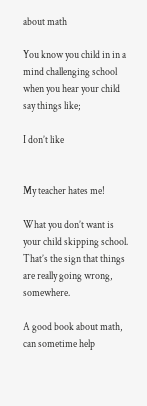about math

You know you child in in a mind challenging school when you hear your child say things like;

I don’t like


My teacher hates me!

What you don’t want is your child skipping school. That’s the sign that things are really going wrong, somewhere.

A good book about math, can sometime help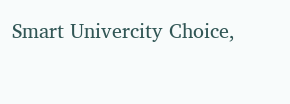Smart Univercity Choice,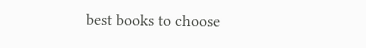best books to choose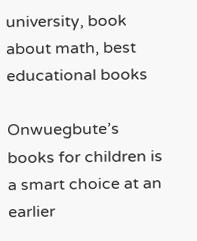university, book about math, best educational books

Onwuegbute’s books for children is a smart choice at an earlier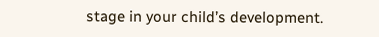stage in your child’s development.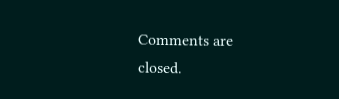Comments are closed.